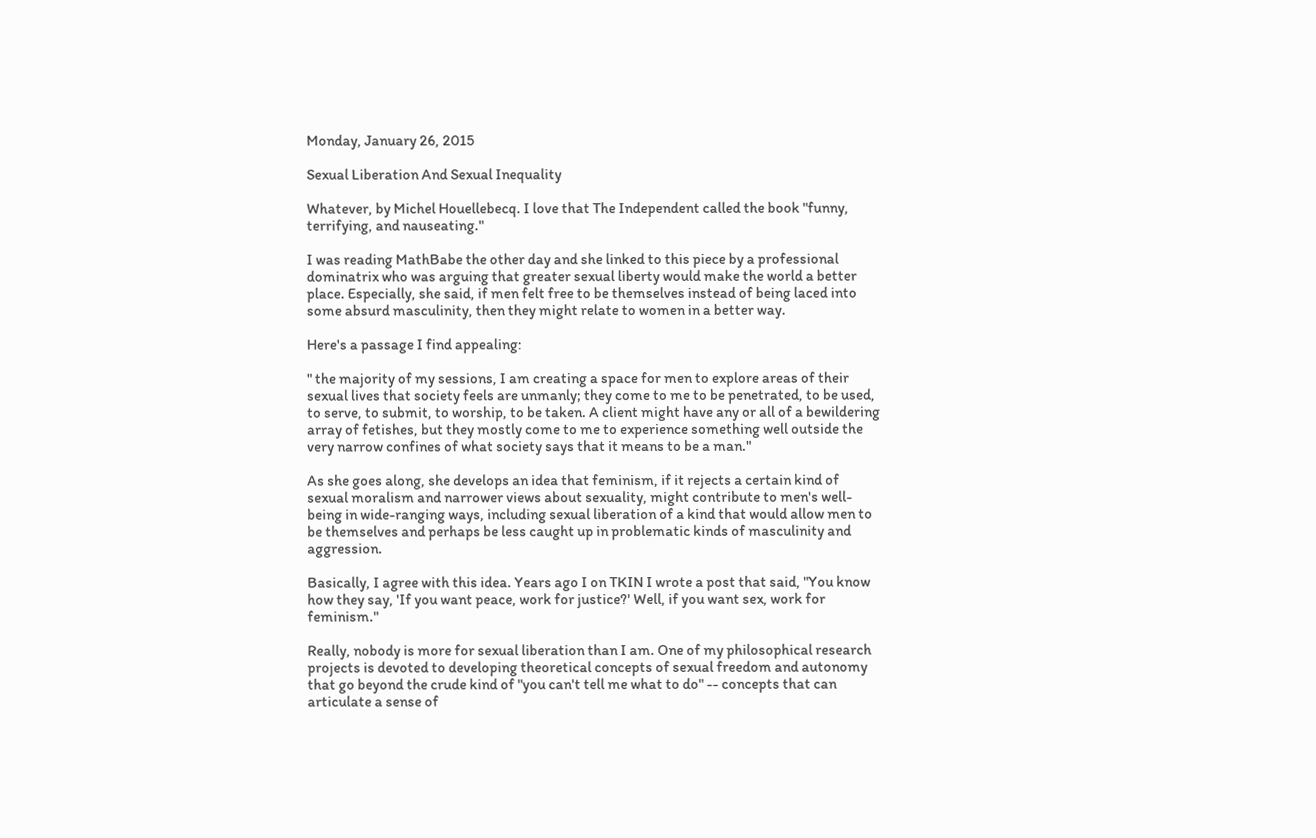Monday, January 26, 2015

Sexual Liberation And Sexual Inequality

Whatever, by Michel Houellebecq. I love that The Independent called the book "funny, terrifying, and nauseating."

I was reading MathBabe the other day and she linked to this piece by a professional dominatrix who was arguing that greater sexual liberty would make the world a better place. Especially, she said, if men felt free to be themselves instead of being laced into some absurd masculinity, then they might relate to women in a better way.

Here's a passage I find appealing:

" the majority of my sessions, I am creating a space for men to explore areas of their sexual lives that society feels are unmanly; they come to me to be penetrated, to be used, to serve, to submit, to worship, to be taken. A client might have any or all of a bewildering array of fetishes, but they mostly come to me to experience something well outside the very narrow confines of what society says that it means to be a man."

As she goes along, she develops an idea that feminism, if it rejects a certain kind of sexual moralism and narrower views about sexuality, might contribute to men's well-being in wide-ranging ways, including sexual liberation of a kind that would allow men to be themselves and perhaps be less caught up in problematic kinds of masculinity and aggression.

Basically, I agree with this idea. Years ago I on TKIN I wrote a post that said, "You know how they say, 'If you want peace, work for justice?' Well, if you want sex, work for feminism."

Really, nobody is more for sexual liberation than I am. One of my philosophical research projects is devoted to developing theoretical concepts of sexual freedom and autonomy that go beyond the crude kind of "you can't tell me what to do" -- concepts that can articulate a sense of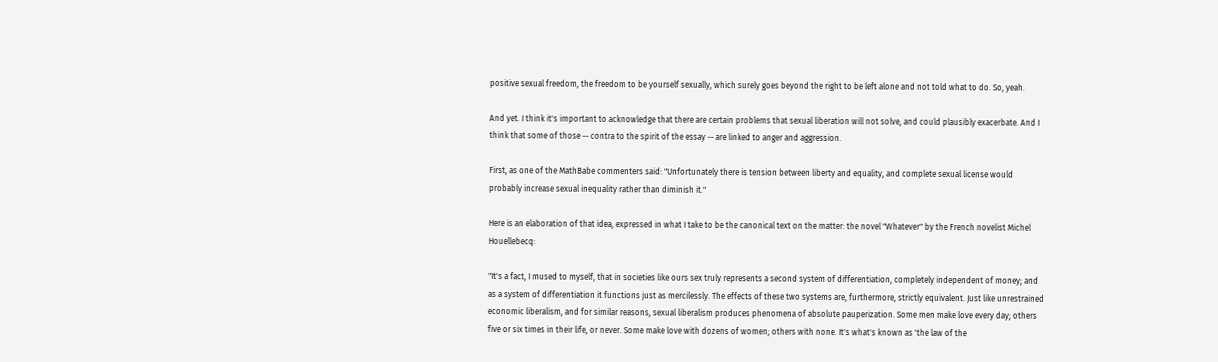positive sexual freedom, the freedom to be yourself sexually, which surely goes beyond the right to be left alone and not told what to do. So, yeah.

And yet. I think it's important to acknowledge that there are certain problems that sexual liberation will not solve, and could plausibly exacerbate. And I think that some of those -- contra to the spirit of the essay -- are linked to anger and aggression.

First, as one of the MathBabe commenters said: "Unfortunately there is tension between liberty and equality, and complete sexual license would probably increase sexual inequality rather than diminish it."

Here is an elaboration of that idea, expressed in what I take to be the canonical text on the matter: the novel "Whatever" by the French novelist Michel Houellebecq:

"It's a fact, I mused to myself, that in societies like ours sex truly represents a second system of differentiation, completely independent of money; and as a system of differentiation it functions just as mercilessly. The effects of these two systems are, furthermore, strictly equivalent. Just like unrestrained economic liberalism, and for similar reasons, sexual liberalism produces phenomena of absolute pauperization. Some men make love every day; others five or six times in their life, or never. Some make love with dozens of women; others with none. It's what's known as 'the law of the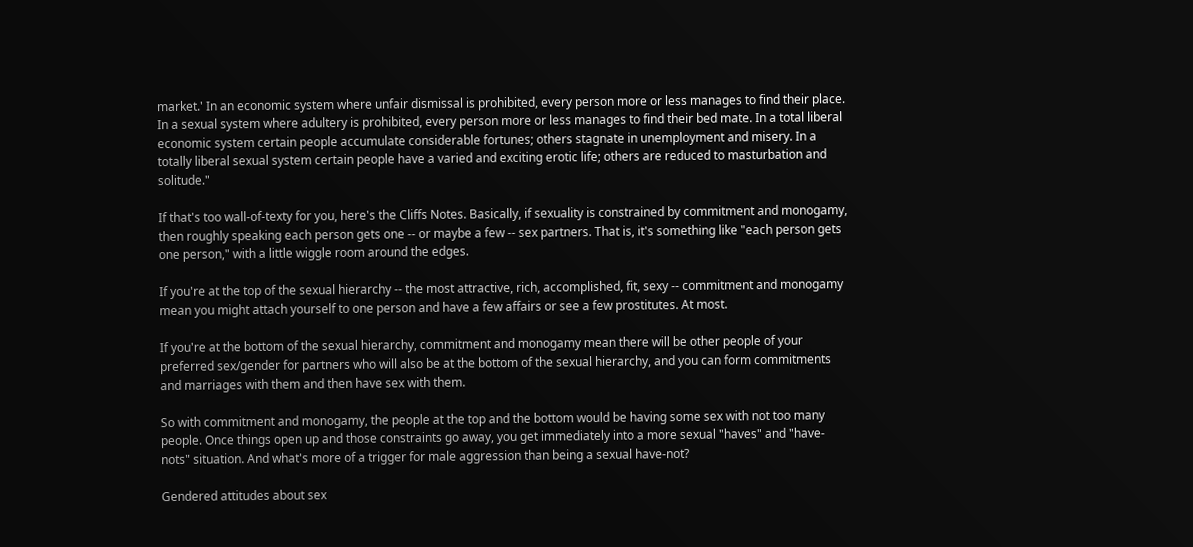market.' In an economic system where unfair dismissal is prohibited, every person more or less manages to find their place. In a sexual system where adultery is prohibited, every person more or less manages to find their bed mate. In a total liberal economic system certain people accumulate considerable fortunes; others stagnate in unemployment and misery. In a totally liberal sexual system certain people have a varied and exciting erotic life; others are reduced to masturbation and solitude."

If that's too wall-of-texty for you, here's the Cliffs Notes. Basically, if sexuality is constrained by commitment and monogamy, then roughly speaking each person gets one -- or maybe a few -- sex partners. That is, it's something like "each person gets one person," with a little wiggle room around the edges.

If you're at the top of the sexual hierarchy -- the most attractive, rich, accomplished, fit, sexy -- commitment and monogamy mean you might attach yourself to one person and have a few affairs or see a few prostitutes. At most.

If you're at the bottom of the sexual hierarchy, commitment and monogamy mean there will be other people of your preferred sex/gender for partners who will also be at the bottom of the sexual hierarchy, and you can form commitments and marriages with them and then have sex with them.

So with commitment and monogamy, the people at the top and the bottom would be having some sex with not too many people. Once things open up and those constraints go away, you get immediately into a more sexual "haves" and "have-nots" situation. And what's more of a trigger for male aggression than being a sexual have-not?

Gendered attitudes about sex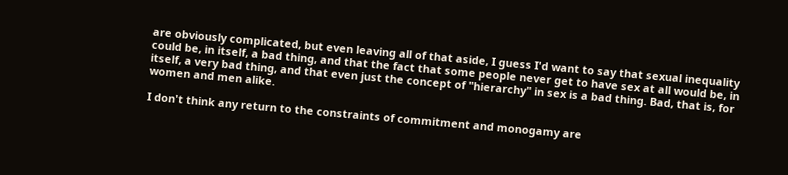are obviously complicated, but even leaving all of that aside, I guess I'd want to say that sexual inequality could be, in itself, a bad thing, and that the fact that some people never get to have sex at all would be, in itself, a very bad thing, and that even just the concept of "hierarchy" in sex is a bad thing. Bad, that is, for women and men alike.

I don't think any return to the constraints of commitment and monogamy are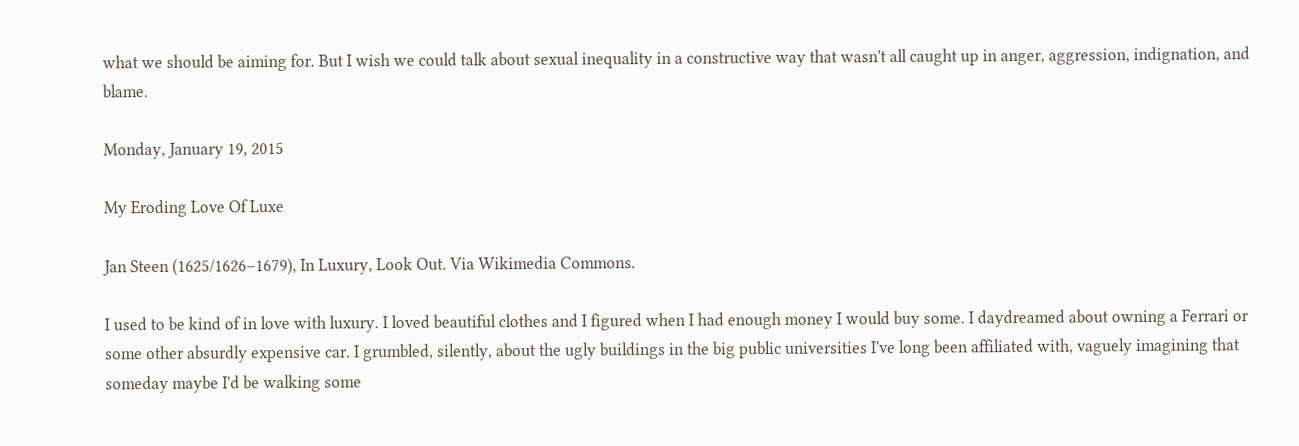what we should be aiming for. But I wish we could talk about sexual inequality in a constructive way that wasn't all caught up in anger, aggression, indignation, and blame.

Monday, January 19, 2015

My Eroding Love Of Luxe

Jan Steen (1625/1626–1679), In Luxury, Look Out. Via Wikimedia Commons.

I used to be kind of in love with luxury. I loved beautiful clothes and I figured when I had enough money I would buy some. I daydreamed about owning a Ferrari or some other absurdly expensive car. I grumbled, silently, about the ugly buildings in the big public universities I've long been affiliated with, vaguely imagining that someday maybe I'd be walking some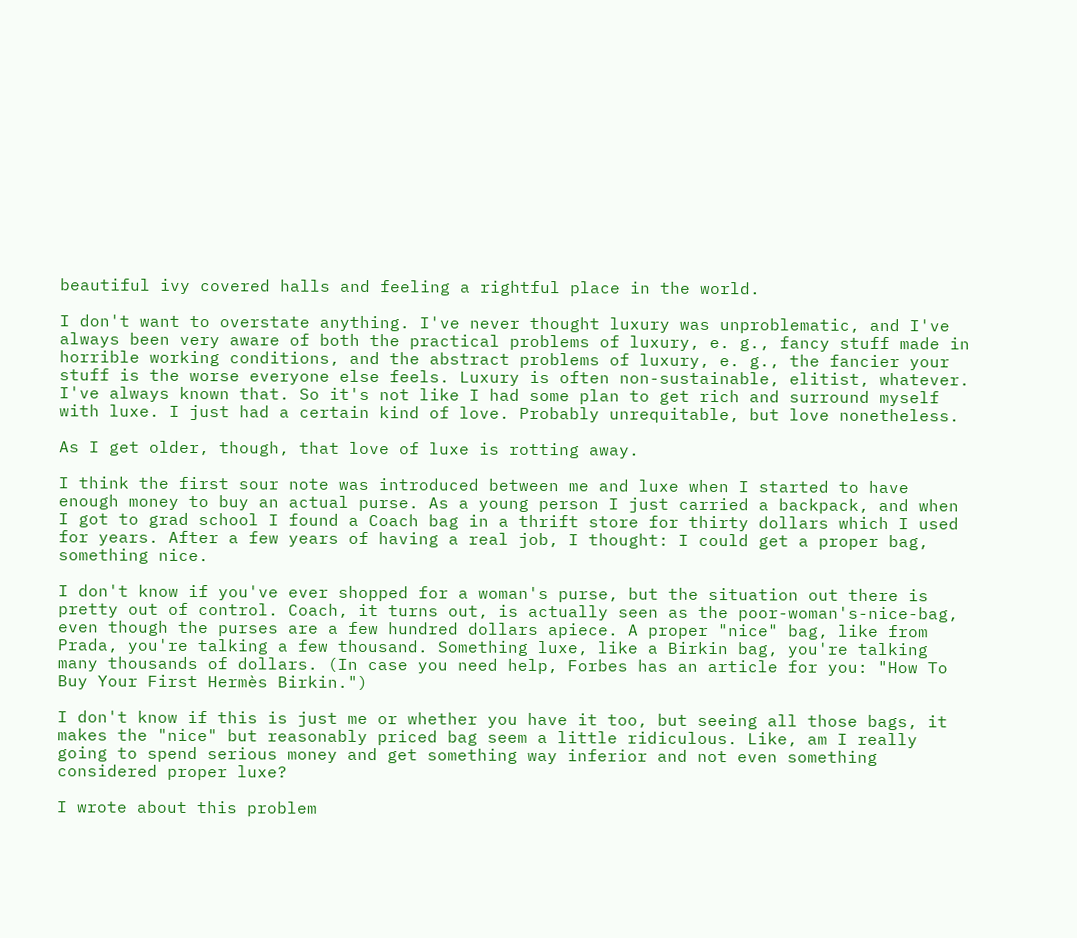beautiful ivy covered halls and feeling a rightful place in the world.

I don't want to overstate anything. I've never thought luxury was unproblematic, and I've always been very aware of both the practical problems of luxury, e. g., fancy stuff made in horrible working conditions, and the abstract problems of luxury, e. g., the fancier your stuff is the worse everyone else feels. Luxury is often non-sustainable, elitist, whatever. I've always known that. So it's not like I had some plan to get rich and surround myself with luxe. I just had a certain kind of love. Probably unrequitable, but love nonetheless.

As I get older, though, that love of luxe is rotting away.

I think the first sour note was introduced between me and luxe when I started to have enough money to buy an actual purse. As a young person I just carried a backpack, and when I got to grad school I found a Coach bag in a thrift store for thirty dollars which I used for years. After a few years of having a real job, I thought: I could get a proper bag, something nice.

I don't know if you've ever shopped for a woman's purse, but the situation out there is pretty out of control. Coach, it turns out, is actually seen as the poor-woman's-nice-bag, even though the purses are a few hundred dollars apiece. A proper "nice" bag, like from Prada, you're talking a few thousand. Something luxe, like a Birkin bag, you're talking many thousands of dollars. (In case you need help, Forbes has an article for you: "How To Buy Your First Hermès Birkin.")

I don't know if this is just me or whether you have it too, but seeing all those bags, it makes the "nice" but reasonably priced bag seem a little ridiculous. Like, am I really going to spend serious money and get something way inferior and not even something considered proper luxe?

I wrote about this problem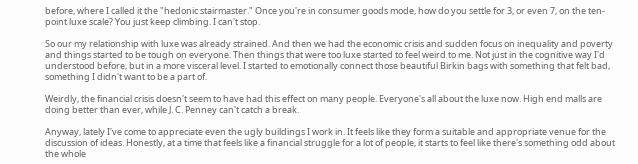before, where I called it the "hedonic stairmaster." Once you're in consumer goods mode, how do you settle for 3, or even 7, on the ten-point luxe scale? You just keep climbing. I can't stop.

So our my relationship with luxe was already strained. And then we had the economic crisis and sudden focus on inequality and poverty and things started to be tough on everyone. Then things that were too luxe started to feel weird to me. Not just in the cognitive way I'd understood before, but in a more visceral level. I started to emotionally connect those beautiful Birkin bags with something that felt bad, something I didn't want to be a part of.

Weirdly, the financial crisis doesn't seem to have had this effect on many people. Everyone's all about the luxe now. High end malls are doing better than ever, while J. C. Penney can't catch a break.

Anyway, lately I've come to appreciate even the ugly buildings I work in. It feels like they form a suitable and appropriate venue for the discussion of ideas. Honestly, at a time that feels like a financial struggle for a lot of people, it starts to feel like there's something odd about the whole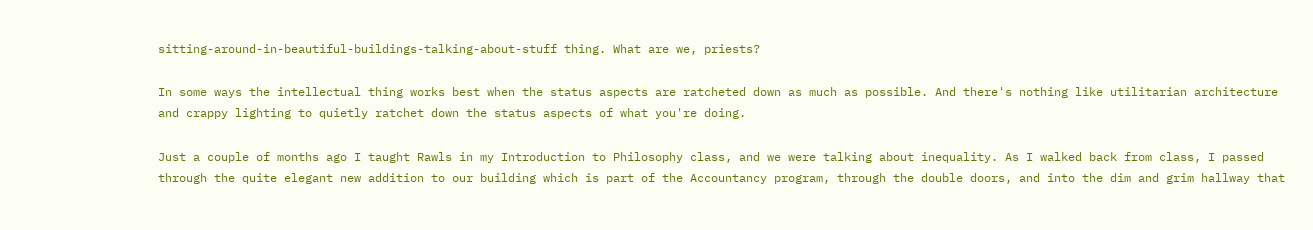sitting-around-in-beautiful-buildings-talking-about-stuff thing. What are we, priests?

In some ways the intellectual thing works best when the status aspects are ratcheted down as much as possible. And there's nothing like utilitarian architecture and crappy lighting to quietly ratchet down the status aspects of what you're doing.

Just a couple of months ago I taught Rawls in my Introduction to Philosophy class, and we were talking about inequality. As I walked back from class, I passed through the quite elegant new addition to our building which is part of the Accountancy program, through the double doors, and into the dim and grim hallway that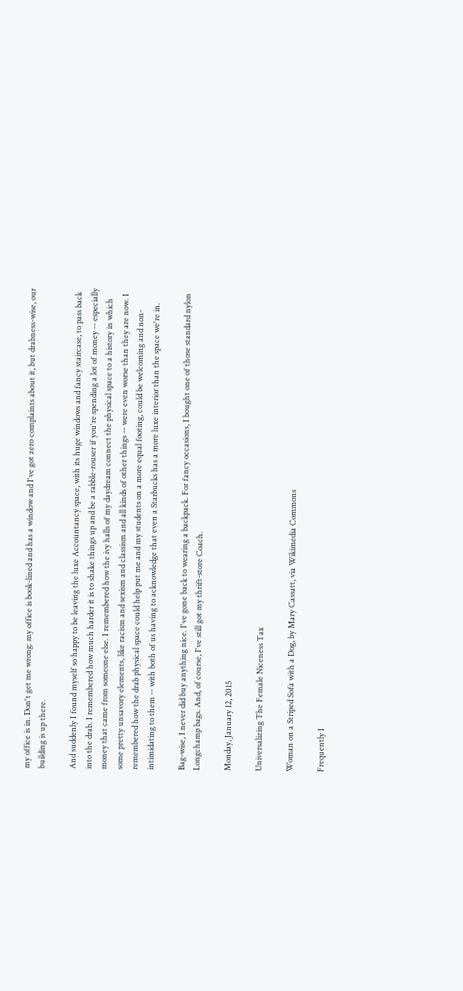my office is in. Don't get me wrong: my office is book-lined and has a window and I've got zero complaints about it, but drabness-wise, our building is up there.

And suddenly I found myself so happy to be leaving the luxe Accountancy space, with its huge windows and fancy staircase, to pass back into the drab. I remembered how much harder it is to shake things up and be a rabble-rouser if you're spending a lot of money -- especially money that came from someone else. I remembered how the ivy halls of my daydream connect the physical space to a history in which some pretty unsavory elements, like racism and sexism and classism and all kinds of other things -- were even worse than they are now. I remembered how the drab physical space could help put me and my students on a more equal footing, could be welcoming and non-intimidating to them -- with both of us having to acknowledge that even a Starbucks has a more luxe interior than the space we're in.

Bag-wise, I never did buy anything nice. I've gone back to wearing a backpack. For fancy occasions, I bought one of those standard nylon Longchamp bags. And, of course, I've still got my thrift-store Coach.

Monday, January 12, 2015

Universalizing The Female Niceness Tax

Woman on a Striped Sofa with a Dog, by Mary Cassatt, via Wikimedia Commons

Frequently I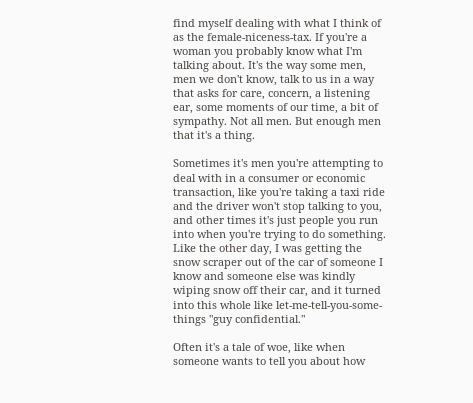find myself dealing with what I think of as the female-niceness-tax. If you're a woman you probably know what I'm talking about. It's the way some men, men we don't know, talk to us in a way that asks for care, concern, a listening ear, some moments of our time, a bit of sympathy. Not all men. But enough men that it's a thing.

Sometimes it's men you're attempting to deal with in a consumer or economic transaction, like you're taking a taxi ride and the driver won't stop talking to you, and other times it's just people you run into when you're trying to do something. Like the other day, I was getting the snow scraper out of the car of someone I know and someone else was kindly wiping snow off their car, and it turned into this whole like let-me-tell-you-some-things "guy confidential."

Often it's a tale of woe, like when someone wants to tell you about how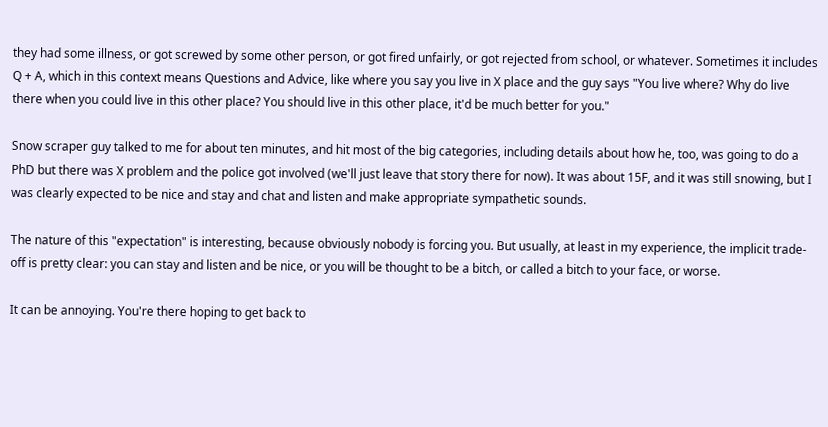they had some illness, or got screwed by some other person, or got fired unfairly, or got rejected from school, or whatever. Sometimes it includes Q + A, which in this context means Questions and Advice, like where you say you live in X place and the guy says "You live where? Why do live there when you could live in this other place? You should live in this other place, it'd be much better for you."

Snow scraper guy talked to me for about ten minutes, and hit most of the big categories, including details about how he, too, was going to do a PhD but there was X problem and the police got involved (we'll just leave that story there for now). It was about 15F, and it was still snowing, but I was clearly expected to be nice and stay and chat and listen and make appropriate sympathetic sounds.

The nature of this "expectation" is interesting, because obviously nobody is forcing you. But usually, at least in my experience, the implicit trade-off is pretty clear: you can stay and listen and be nice, or you will be thought to be a bitch, or called a bitch to your face, or worse.

It can be annoying. You're there hoping to get back to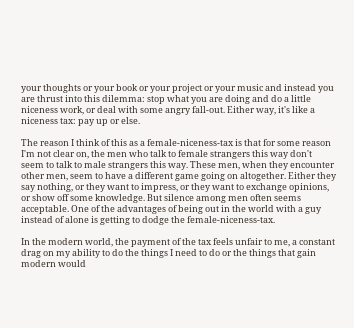your thoughts or your book or your project or your music and instead you are thrust into this dilemma: stop what you are doing and do a little niceness work, or deal with some angry fall-out. Either way, it's like a niceness tax: pay up or else.

The reason I think of this as a female-niceness-tax is that for some reason I'm not clear on, the men who talk to female strangers this way don't seem to talk to male strangers this way. These men, when they encounter other men, seem to have a different game going on altogether. Either they say nothing, or they want to impress, or they want to exchange opinions, or show off some knowledge. But silence among men often seems acceptable. One of the advantages of being out in the world with a guy instead of alone is getting to dodge the female-niceness-tax.

In the modern world, the payment of the tax feels unfair to me, a constant drag on my ability to do the things I need to do or the things that gain modern would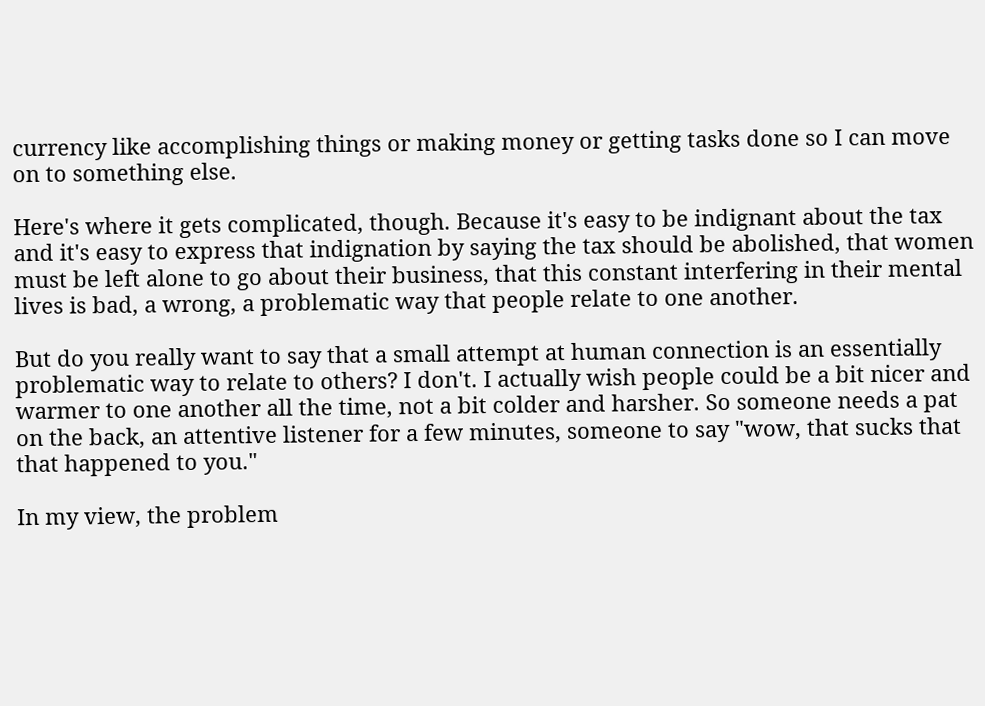currency like accomplishing things or making money or getting tasks done so I can move on to something else.

Here's where it gets complicated, though. Because it's easy to be indignant about the tax and it's easy to express that indignation by saying the tax should be abolished, that women must be left alone to go about their business, that this constant interfering in their mental lives is bad, a wrong, a problematic way that people relate to one another.

But do you really want to say that a small attempt at human connection is an essentially problematic way to relate to others? I don't. I actually wish people could be a bit nicer and warmer to one another all the time, not a bit colder and harsher. So someone needs a pat on the back, an attentive listener for a few minutes, someone to say "wow, that sucks that that happened to you."

In my view, the problem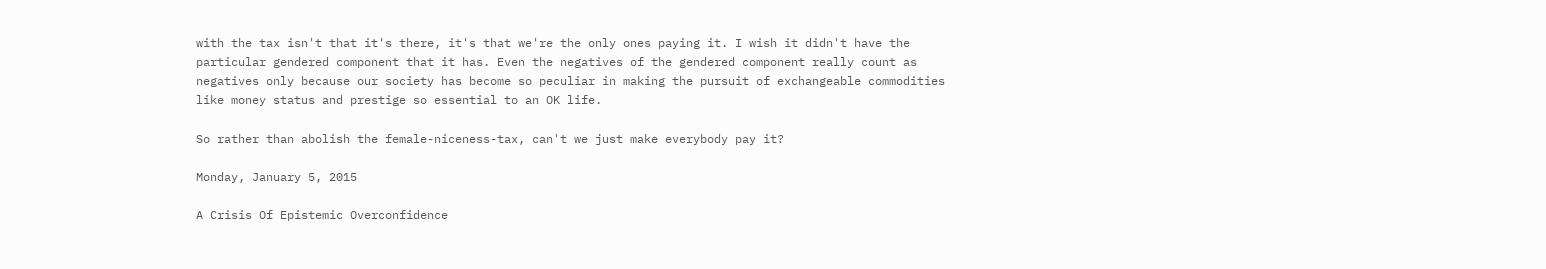with the tax isn't that it's there, it's that we're the only ones paying it. I wish it didn't have the particular gendered component that it has. Even the negatives of the gendered component really count as negatives only because our society has become so peculiar in making the pursuit of exchangeable commodities like money status and prestige so essential to an OK life.

So rather than abolish the female-niceness-tax, can't we just make everybody pay it?

Monday, January 5, 2015

A Crisis Of Epistemic Overconfidence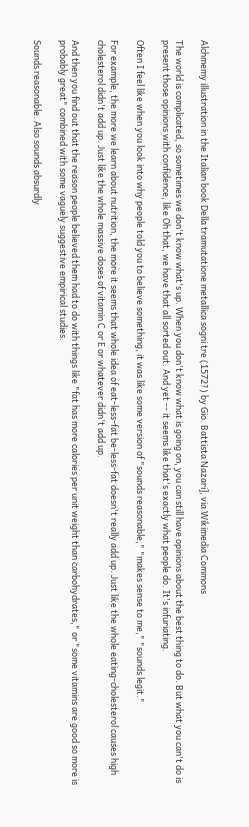Alchmemy illustration in the Italian book Della tramutatione metallica sogni tre (1572?) by Gio. Battista Nazari], via Wikimedia Commons

The world is complicated, so sometimes we don't know what's up. When you don't know what is going on, you can still have opinions about the best thing to do. But what you can't do is present those opinions with confidence, like Oh that, we have that all sorted out. And yet -- it seems like that's exactly what people do. It's infuriating.

Often I feel like when you look into why people told you to believe something, it was like some version of "sounds reasonable," "makes sense to me," "sounds legit."

For example, the more we learn about nutrition, the more it seems that whole idea of eat-less-fat be-less-fat doesn't really add up. Just like the whole eating-cholesterol causes high cholesterol didn't add up. Just like the whole massive doses of vitamin C or E or whatever didn't add up.

And then you find out that the reason people believed them had to do with things like "fat has more calories per unit weight than carbohydrates," or "some vitamins are good so more is probably great" combined with some vaguely suggestive empirical studies.

Sounds reasonable. Also sounds absurdly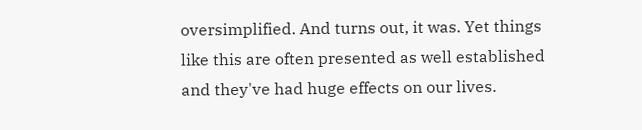oversimplified. And turns out, it was. Yet things like this are often presented as well established and they've had huge effects on our lives.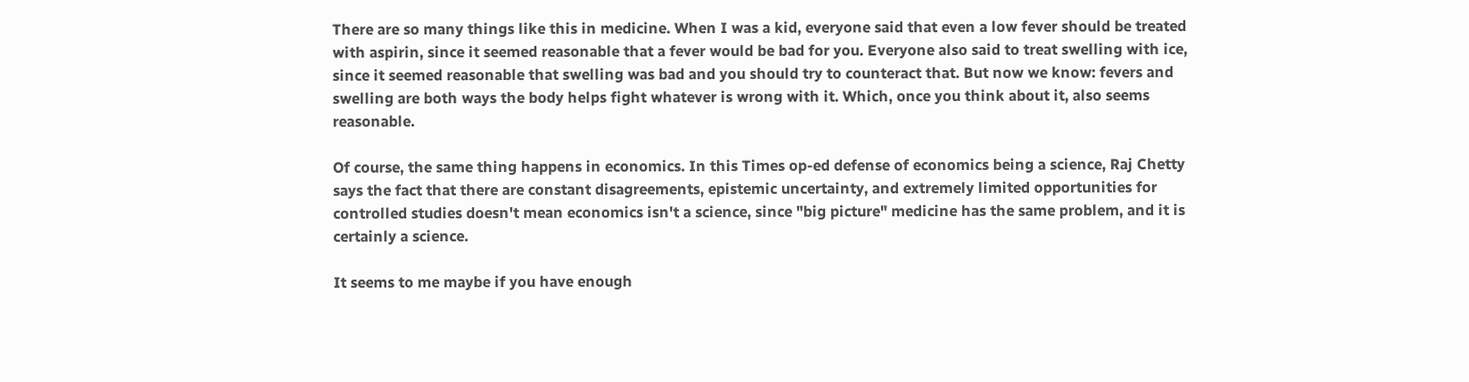There are so many things like this in medicine. When I was a kid, everyone said that even a low fever should be treated with aspirin, since it seemed reasonable that a fever would be bad for you. Everyone also said to treat swelling with ice, since it seemed reasonable that swelling was bad and you should try to counteract that. But now we know: fevers and swelling are both ways the body helps fight whatever is wrong with it. Which, once you think about it, also seems reasonable.

Of course, the same thing happens in economics. In this Times op-ed defense of economics being a science, Raj Chetty says the fact that there are constant disagreements, epistemic uncertainty, and extremely limited opportunities for controlled studies doesn't mean economics isn't a science, since "big picture" medicine has the same problem, and it is certainly a science.

It seems to me maybe if you have enough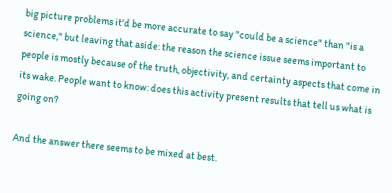big picture problems it'd be more accurate to say "could be a science" than "is a science," but leaving that aside: the reason the science issue seems important to people is mostly because of the truth, objectivity, and certainty aspects that come in its wake. People want to know: does this activity present results that tell us what is going on?

And the answer there seems to be mixed at best.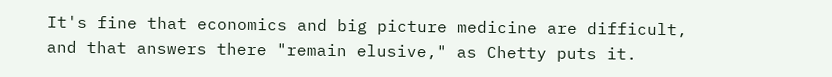It's fine that economics and big picture medicine are difficult, and that answers there "remain elusive," as Chetty puts it.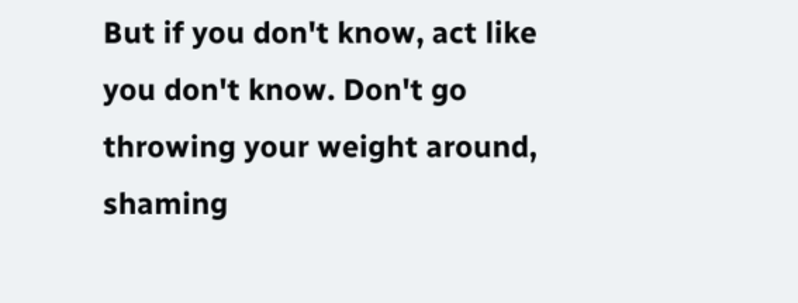But if you don't know, act like you don't know. Don't go throwing your weight around, shaming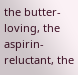the butter-loving, the aspirin-reluctant, the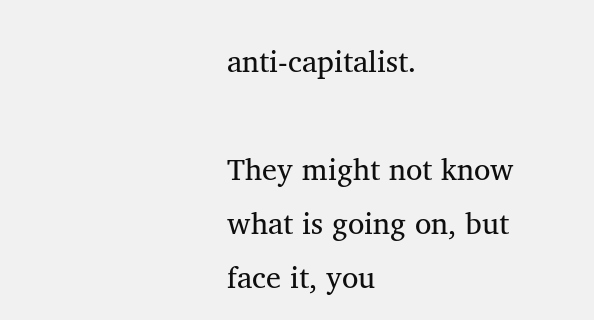anti-capitalist.

They might not know what is going on, but face it, you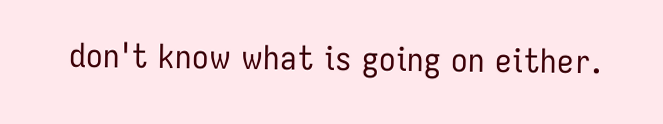don't know what is going on either.